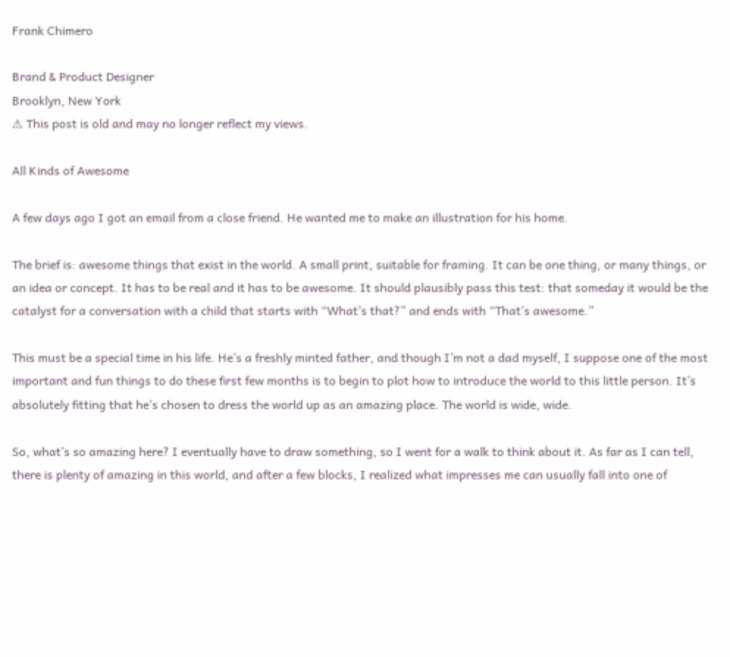Frank Chimero

Brand & Product Designer
Brooklyn, New York
⚠ This post is old and may no longer reflect my views.

All Kinds of Awesome

A few days ago I got an email from a close friend. He wanted me to make an illustration for his home.

The brief is: awesome things that exist in the world. A small print, suitable for framing. It can be one thing, or many things, or an idea or concept. It has to be real and it has to be awesome. It should plausibly pass this test: that someday it would be the catalyst for a conversation with a child that starts with “What’s that?” and ends with “That’s awesome.”

This must be a special time in his life. He’s a freshly minted father, and though I’m not a dad myself, I suppose one of the most important and fun things to do these first few months is to begin to plot how to introduce the world to this little person. It’s absolutely fitting that he’s chosen to dress the world up as an amazing place. The world is wide, wide.

So, what’s so amazing here? I eventually have to draw something, so I went for a walk to think about it. As far as I can tell, there is plenty of amazing in this world, and after a few blocks, I realized what impresses me can usually fall into one of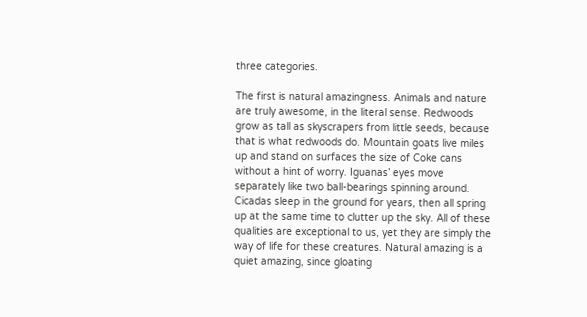three categories.

The first is natural amazingness. Animals and nature are truly awesome, in the literal sense. Redwoods grow as tall as skyscrapers from little seeds, because that is what redwoods do. Mountain goats live miles up and stand on surfaces the size of Coke cans without a hint of worry. Iguanas’ eyes move separately like two ball-bearings spinning around. Cicadas sleep in the ground for years, then all spring up at the same time to clutter up the sky. All of these qualities are exceptional to us, yet they are simply the way of life for these creatures. Natural amazing is a quiet amazing, since gloating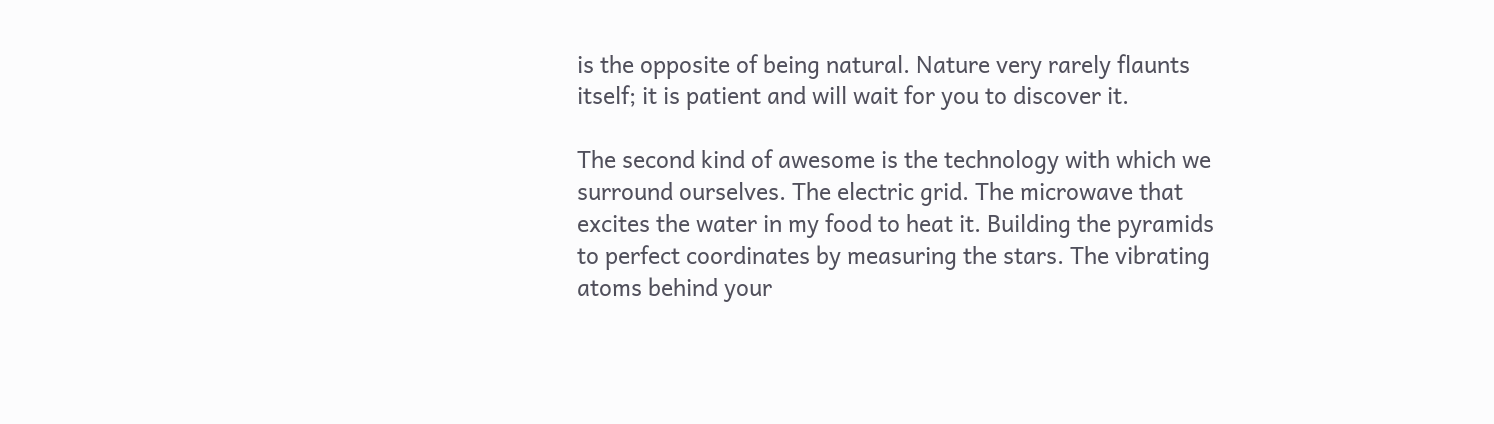is the opposite of being natural. Nature very rarely flaunts itself; it is patient and will wait for you to discover it.

The second kind of awesome is the technology with which we surround ourselves. The electric grid. The microwave that excites the water in my food to heat it. Building the pyramids to perfect coordinates by measuring the stars. The vibrating atoms behind your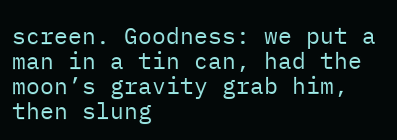screen. Goodness: we put a man in a tin can, had the moon’s gravity grab him, then slung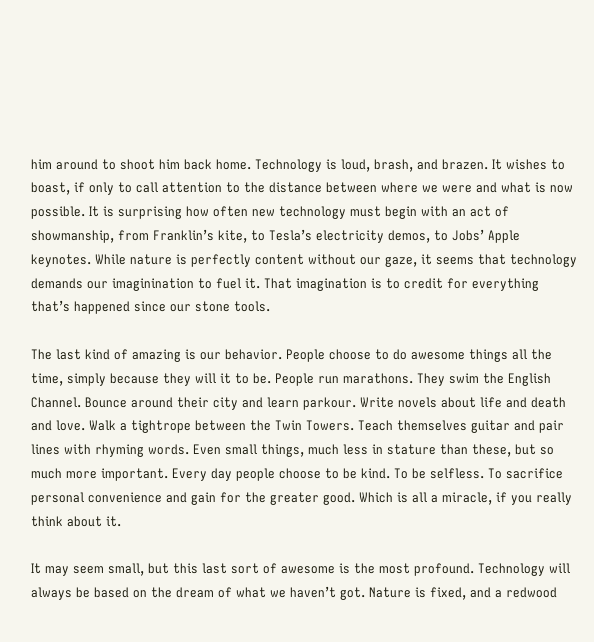him around to shoot him back home. Technology is loud, brash, and brazen. It wishes to boast, if only to call attention to the distance between where we were and what is now possible. It is surprising how often new technology must begin with an act of showmanship, from Franklin’s kite, to Tesla’s electricity demos, to Jobs’ Apple keynotes. While nature is perfectly content without our gaze, it seems that technology demands our imaginination to fuel it. That imagination is to credit for everything that’s happened since our stone tools.

The last kind of amazing is our behavior. People choose to do awesome things all the time, simply because they will it to be. People run marathons. They swim the English Channel. Bounce around their city and learn parkour. Write novels about life and death and love. Walk a tightrope between the Twin Towers. Teach themselves guitar and pair lines with rhyming words. Even small things, much less in stature than these, but so much more important. Every day people choose to be kind. To be selfless. To sacrifice personal convenience and gain for the greater good. Which is all a miracle, if you really think about it.

It may seem small, but this last sort of awesome is the most profound. Technology will always be based on the dream of what we haven’t got. Nature is fixed, and a redwood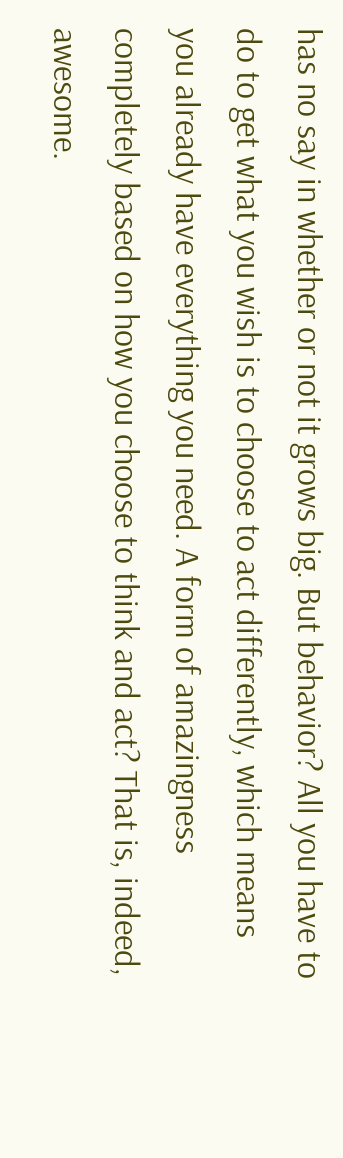has no say in whether or not it grows big. But behavior? All you have to do to get what you wish is to choose to act differently, which means you already have everything you need. A form of amazingness completely based on how you choose to think and act? That is, indeed, awesome.